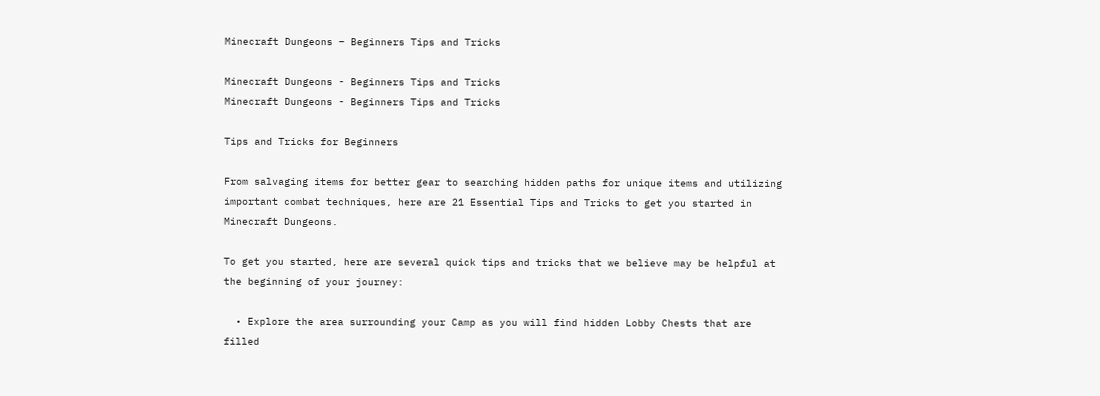Minecraft Dungeons – Beginners Tips and Tricks

Minecraft Dungeons - Beginners Tips and Tricks
Minecraft Dungeons - Beginners Tips and Tricks

Tips and Tricks for Beginners

From salvaging items for better gear to searching hidden paths for unique items and utilizing important combat techniques, here are 21 Essential Tips and Tricks to get you started in Minecraft Dungeons.

To get you started, here are several quick tips and tricks that we believe may be helpful at the beginning of your journey:

  • Explore the area surrounding your Camp as you will find hidden Lobby Chests that are filled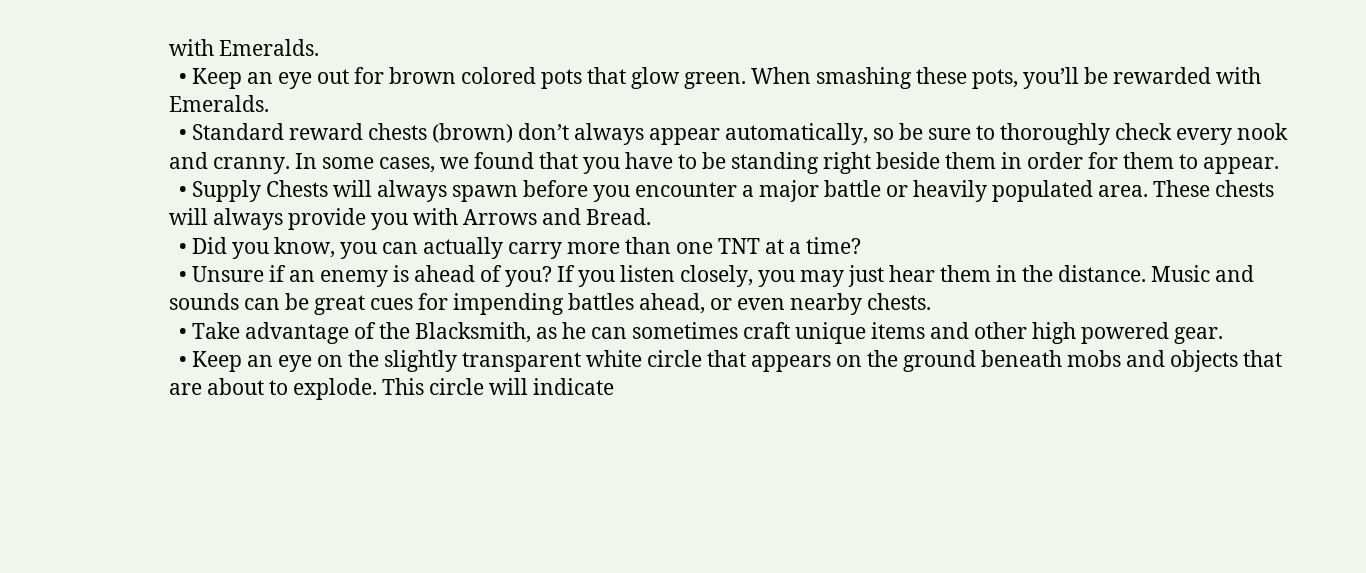with Emeralds.
  • Keep an eye out for brown colored pots that glow green. When smashing these pots, you’ll be rewarded with Emeralds.
  • Standard reward chests (brown) don’t always appear automatically, so be sure to thoroughly check every nook and cranny. In some cases, we found that you have to be standing right beside them in order for them to appear.
  • Supply Chests will always spawn before you encounter a major battle or heavily populated area. These chests will always provide you with Arrows and Bread.
  • Did you know, you can actually carry more than one TNT at a time?
  • Unsure if an enemy is ahead of you? If you listen closely, you may just hear them in the distance. Music and sounds can be great cues for impending battles ahead, or even nearby chests.
  • Take advantage of the Blacksmith, as he can sometimes craft unique items and other high powered gear.
  • Keep an eye on the slightly transparent white circle that appears on the ground beneath mobs and objects that are about to explode. This circle will indicate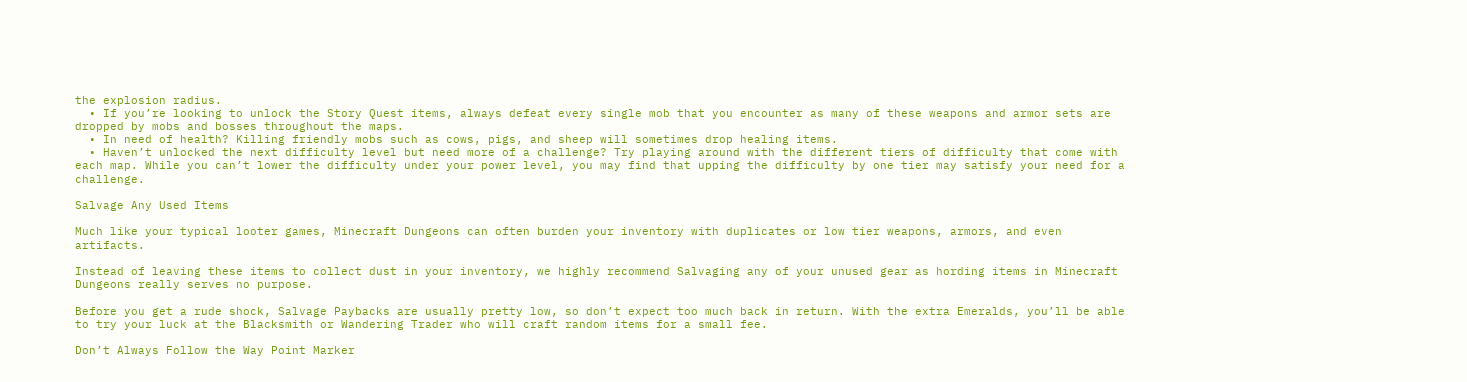the explosion radius.
  • If you’re looking to unlock the Story Quest items, always defeat every single mob that you encounter as many of these weapons and armor sets are dropped by mobs and bosses throughout the maps.
  • In need of health? Killing friendly mobs such as cows, pigs, and sheep will sometimes drop healing items.
  • Haven’t unlocked the next difficulty level but need more of a challenge? Try playing around with the different tiers of difficulty that come with each map. While you can’t lower the difficulty under your power level, you may find that upping the difficulty by one tier may satisfy your need for a challenge.

Salvage Any Used Items

Much like your typical looter games, Minecraft Dungeons can often burden your inventory with duplicates or low tier weapons, armors, and even artifacts.

Instead of leaving these items to collect dust in your inventory, we highly recommend Salvaging any of your unused gear as hording items in Minecraft Dungeons really serves no purpose.

Before you get a rude shock, Salvage Paybacks are usually pretty low, so don’t expect too much back in return. With the extra Emeralds, you’ll be able to try your luck at the Blacksmith or Wandering Trader who will craft random items for a small fee.

Don’t Always Follow the Way Point Marker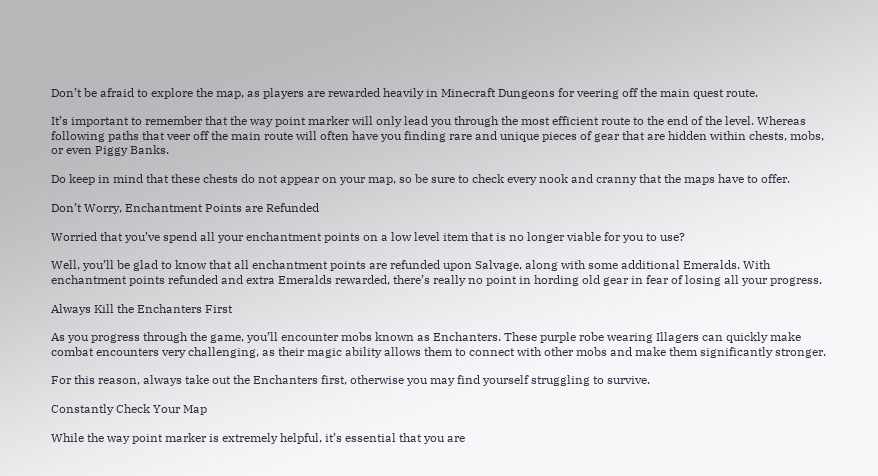Don’t be afraid to explore the map, as players are rewarded heavily in Minecraft Dungeons for veering off the main quest route.

It’s important to remember that the way point marker will only lead you through the most efficient route to the end of the level. Whereas following paths that veer off the main route will often have you finding rare and unique pieces of gear that are hidden within chests, mobs, or even Piggy Banks.

Do keep in mind that these chests do not appear on your map, so be sure to check every nook and cranny that the maps have to offer.

Don’t Worry, Enchantment Points are Refunded

Worried that you’ve spend all your enchantment points on a low level item that is no longer viable for you to use?

Well, you’ll be glad to know that all enchantment points are refunded upon Salvage, along with some additional Emeralds. With enchantment points refunded and extra Emeralds rewarded, there’s really no point in hording old gear in fear of losing all your progress.

Always Kill the Enchanters First

As you progress through the game, you’ll encounter mobs known as Enchanters. These purple robe wearing Illagers can quickly make combat encounters very challenging, as their magic ability allows them to connect with other mobs and make them significantly stronger.

For this reason, always take out the Enchanters first, otherwise you may find yourself struggling to survive.

Constantly Check Your Map

While the way point marker is extremely helpful, it’s essential that you are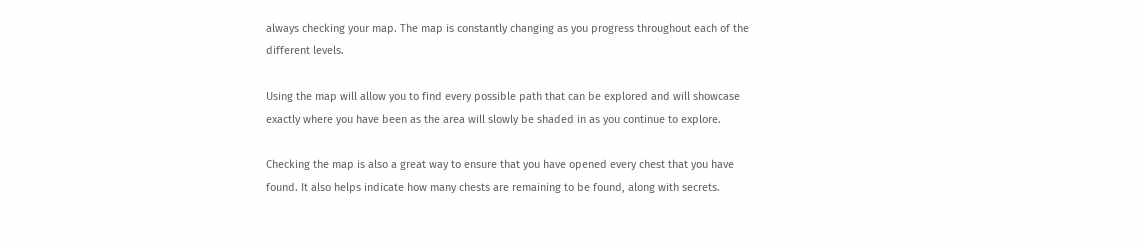always checking your map. The map is constantly changing as you progress throughout each of the different levels.

Using the map will allow you to find every possible path that can be explored and will showcase exactly where you have been as the area will slowly be shaded in as you continue to explore.

Checking the map is also a great way to ensure that you have opened every chest that you have found. It also helps indicate how many chests are remaining to be found, along with secrets.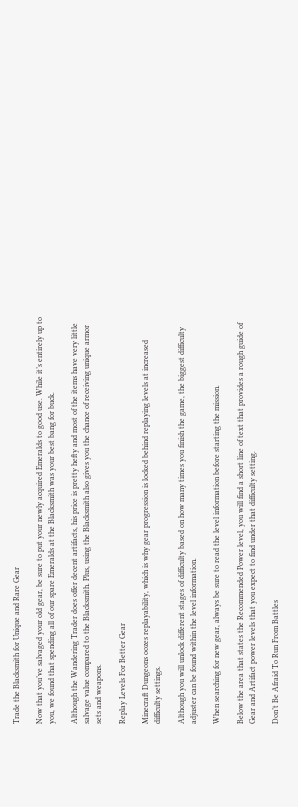Trade the Blacksmith for Unique and Rare Gear

Now that you’ve salvaged your old gear, be sure to put your newly acquired Emeralds to good use. While it’s entirely up to you, we found that spending all of our spare Emeralds at the Blacksmith was your best bang for buck.

Although the Wandering Trader does offer decent artifacts, his price is pretty hefty and most of the items have very little salvage value compared to the Blacksmith. Plus, using the Blacksmith also gives you the chance of receiving unique armor sets and weapons.

Replay Levels For Better Gear

Minecraft Dungeons oozes replayability, which is why gear progression is locked behind replaying levels at increased difficulty settings.

Although you will unlock different stages of difficulty based on how many times you finish the game, the biggest difficulty adjuster can be found within the level information.

When searching for new gear, always be sure to read the level information before starting the mission.

Below the area that states the Recommended Power level, you will find a short line of text that provides a rough guide of Gear and Artifact power levels that you expect to find under that difficulty setting.

Don’t Be Afraid To Run From Battles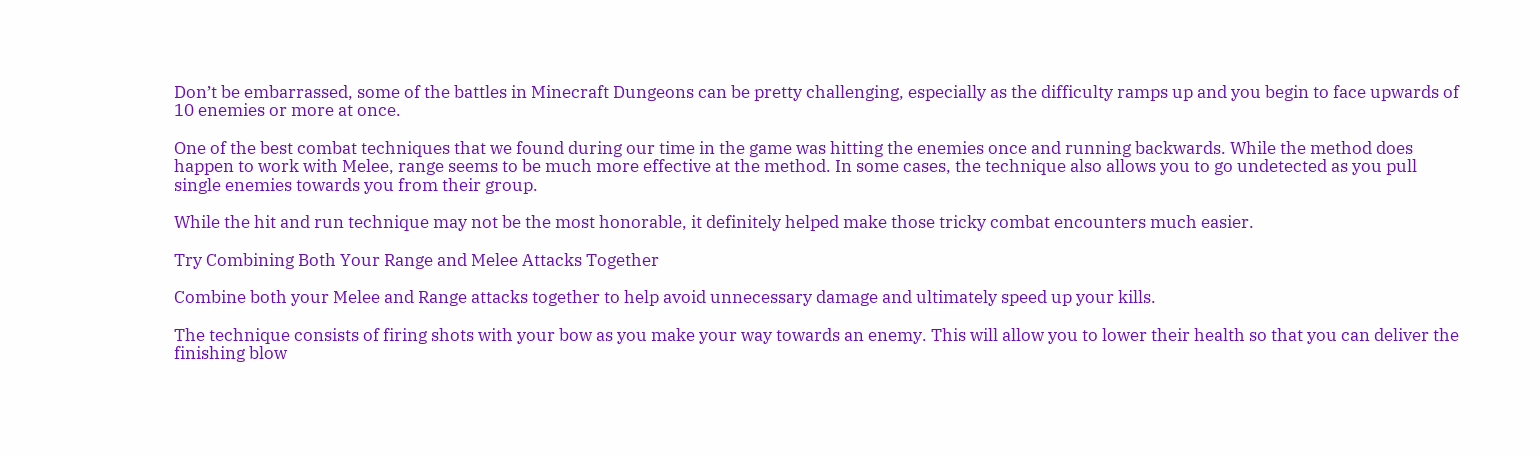Don’t be embarrassed, some of the battles in Minecraft Dungeons can be pretty challenging, especially as the difficulty ramps up and you begin to face upwards of 10 enemies or more at once.

One of the best combat techniques that we found during our time in the game was hitting the enemies once and running backwards. While the method does happen to work with Melee, range seems to be much more effective at the method. In some cases, the technique also allows you to go undetected as you pull single enemies towards you from their group.

While the hit and run technique may not be the most honorable, it definitely helped make those tricky combat encounters much easier.

Try Combining Both Your Range and Melee Attacks Together

Combine both your Melee and Range attacks together to help avoid unnecessary damage and ultimately speed up your kills.

The technique consists of firing shots with your bow as you make your way towards an enemy. This will allow you to lower their health so that you can deliver the finishing blow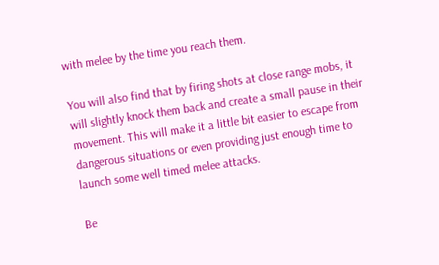with melee by the time you reach them.

You will also find that by firing shots at close range mobs, it will slightly knock them back and create a small pause in their movement. This will make it a little bit easier to escape from dangerous situations or even providing just enough time to launch some well timed melee attacks.

Be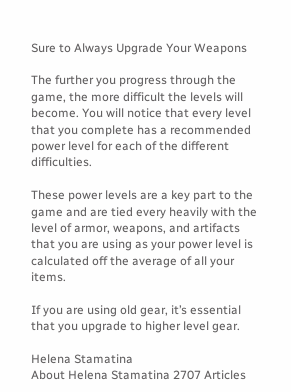Sure to Always Upgrade Your Weapons

The further you progress through the game, the more difficult the levels will become. You will notice that every level that you complete has a recommended power level for each of the different difficulties.

These power levels are a key part to the game and are tied every heavily with the level of armor, weapons, and artifacts that you are using as your power level is calculated off the average of all your items.

If you are using old gear, it’s essential that you upgrade to higher level gear.

Helena Stamatina
About Helena Stamatina 2707 Articles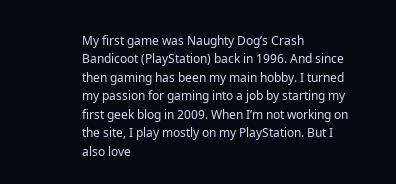My first game was Naughty Dog’s Crash Bandicoot (PlayStation) back in 1996. And since then gaming has been my main hobby. I turned my passion for gaming into a job by starting my first geek blog in 2009. When I’m not working on the site, I play mostly on my PlayStation. But I also love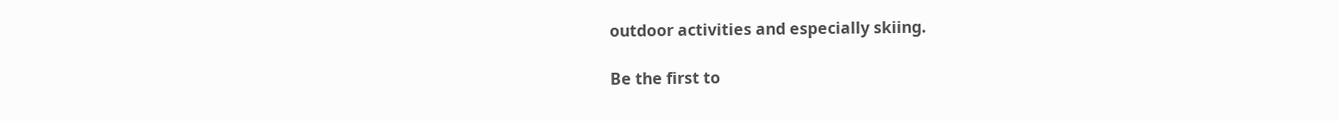outdoor activities and especially skiing.

Be the first to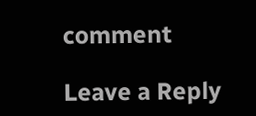comment

Leave a Reply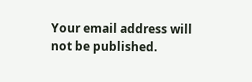Your email address will not be published.